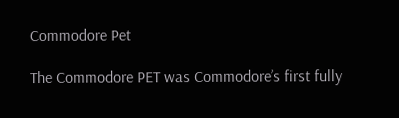Commodore Pet

The Commodore PET was Commodore’s first fully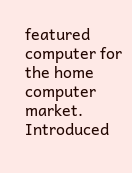featured computer for the home computer market. Introduced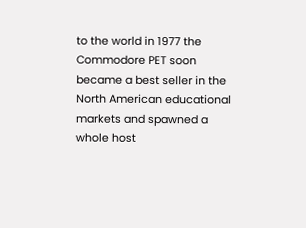to the world in 1977 the Commodore PET soon became a best seller in the North American educational markets and spawned a whole host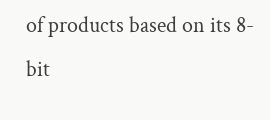of products based on its 8-bit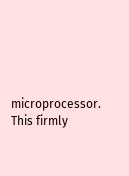microprocessor. This firmly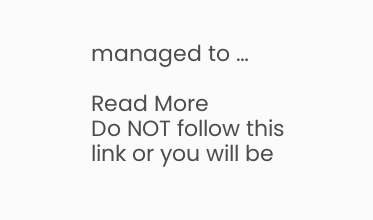managed to …

Read More
Do NOT follow this link or you will be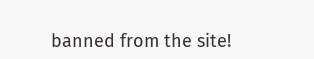banned from the site!